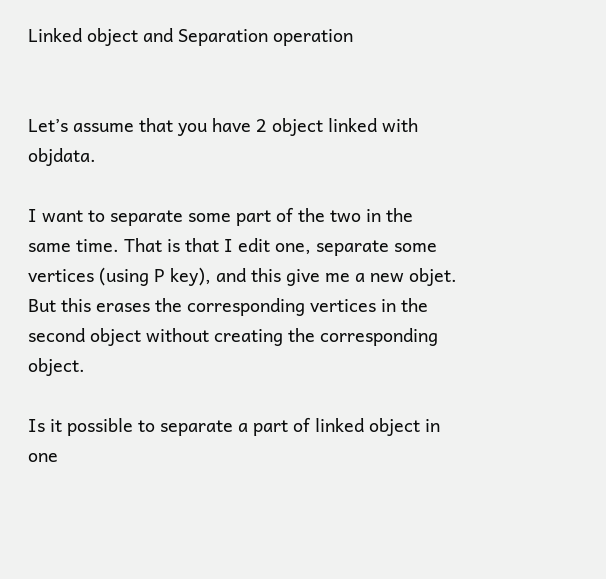Linked object and Separation operation


Let’s assume that you have 2 object linked with objdata.

I want to separate some part of the two in the same time. That is that I edit one, separate some vertices (using P key), and this give me a new objet. But this erases the corresponding vertices in the second object without creating the corresponding object.

Is it possible to separate a part of linked object in one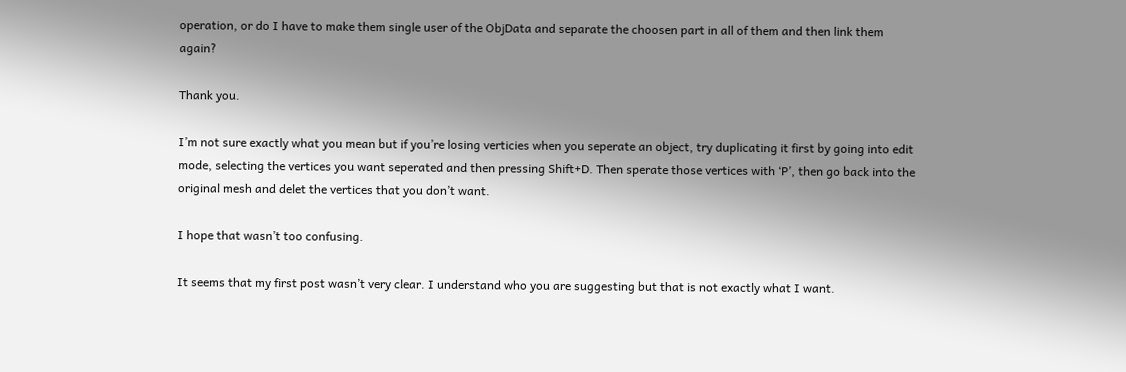operation, or do I have to make them single user of the ObjData and separate the choosen part in all of them and then link them again?

Thank you.

I’m not sure exactly what you mean but if you’re losing verticies when you seperate an object, try duplicating it first by going into edit mode, selecting the vertices you want seperated and then pressing Shift+D. Then sperate those vertices with ‘P’, then go back into the original mesh and delet the vertices that you don’t want.

I hope that wasn’t too confusing.

It seems that my first post wasn’t very clear. I understand who you are suggesting but that is not exactly what I want.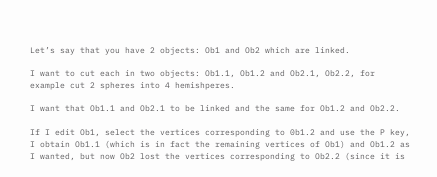Let’s say that you have 2 objects: Ob1 and Ob2 which are linked.

I want to cut each in two objects: Ob1.1, Ob1.2 and Ob2.1, Ob2.2, for example cut 2 spheres into 4 hemishperes.

I want that Ob1.1 and Ob2.1 to be linked and the same for Ob1.2 and Ob2.2.

If I edit Ob1, select the vertices corresponding to 0b1.2 and use the P key, I obtain Ob1.1 (which is in fact the remaining vertices of Ob1) and Ob1.2 as I wanted, but now Ob2 lost the vertices corresponding to Ob2.2 (since it is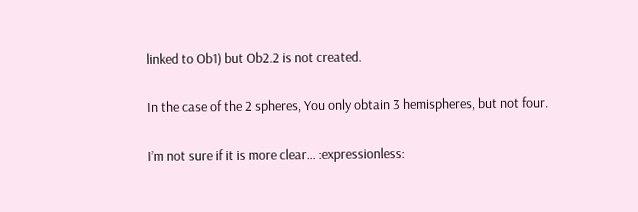linked to Ob1) but Ob2.2 is not created.

In the case of the 2 spheres, You only obtain 3 hemispheres, but not four.

I’m not sure if it is more clear… :expressionless: